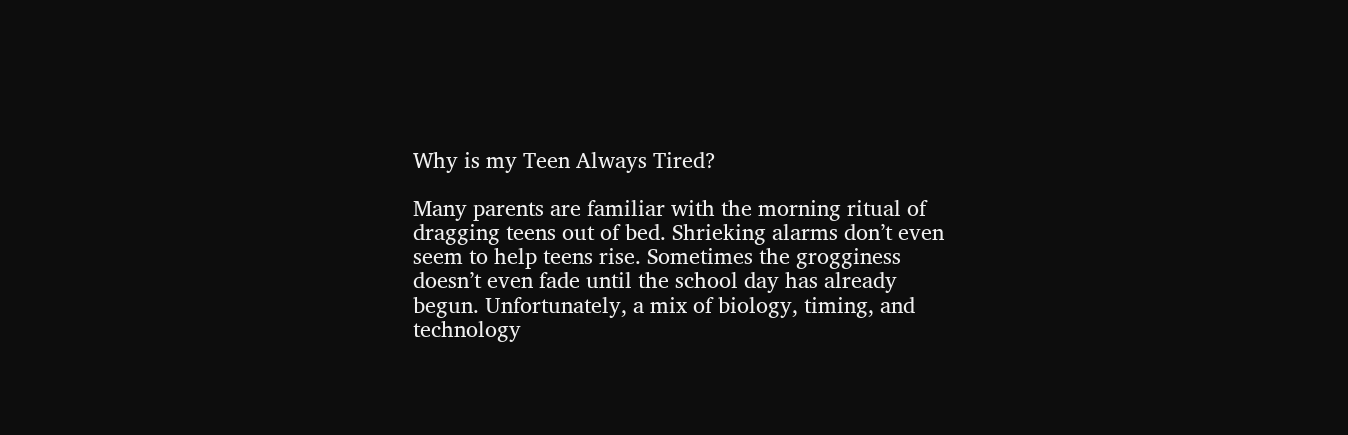Why is my Teen Always Tired?

Many parents are familiar with the morning ritual of dragging teens out of bed. Shrieking alarms don’t even seem to help teens rise. Sometimes the grogginess doesn’t even fade until the school day has already begun. Unfortunately, a mix of biology, timing, and technology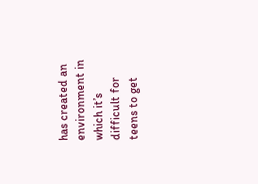has created an environment in which it’s difficult for teens to get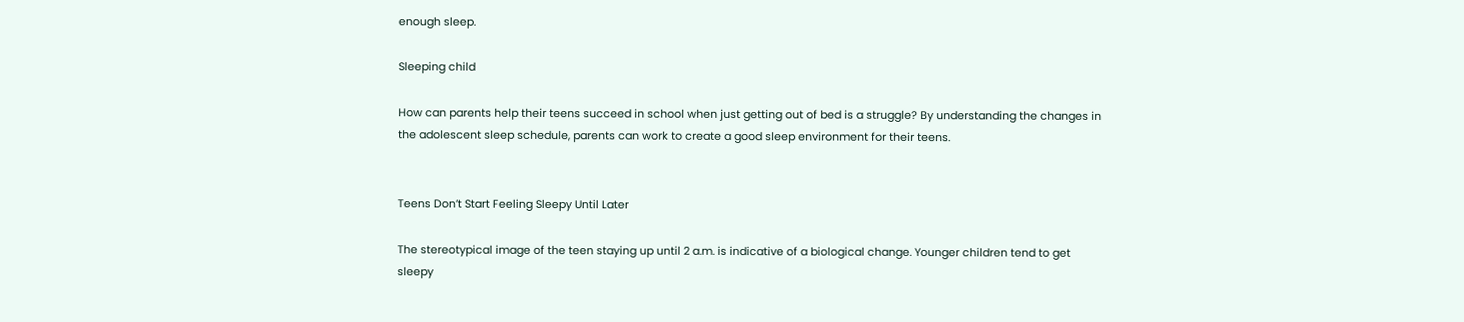enough sleep.

Sleeping child

How can parents help their teens succeed in school when just getting out of bed is a struggle? By understanding the changes in the adolescent sleep schedule, parents can work to create a good sleep environment for their teens.


Teens Don’t Start Feeling Sleepy Until Later

The stereotypical image of the teen staying up until 2 a.m. is indicative of a biological change. Younger children tend to get sleepy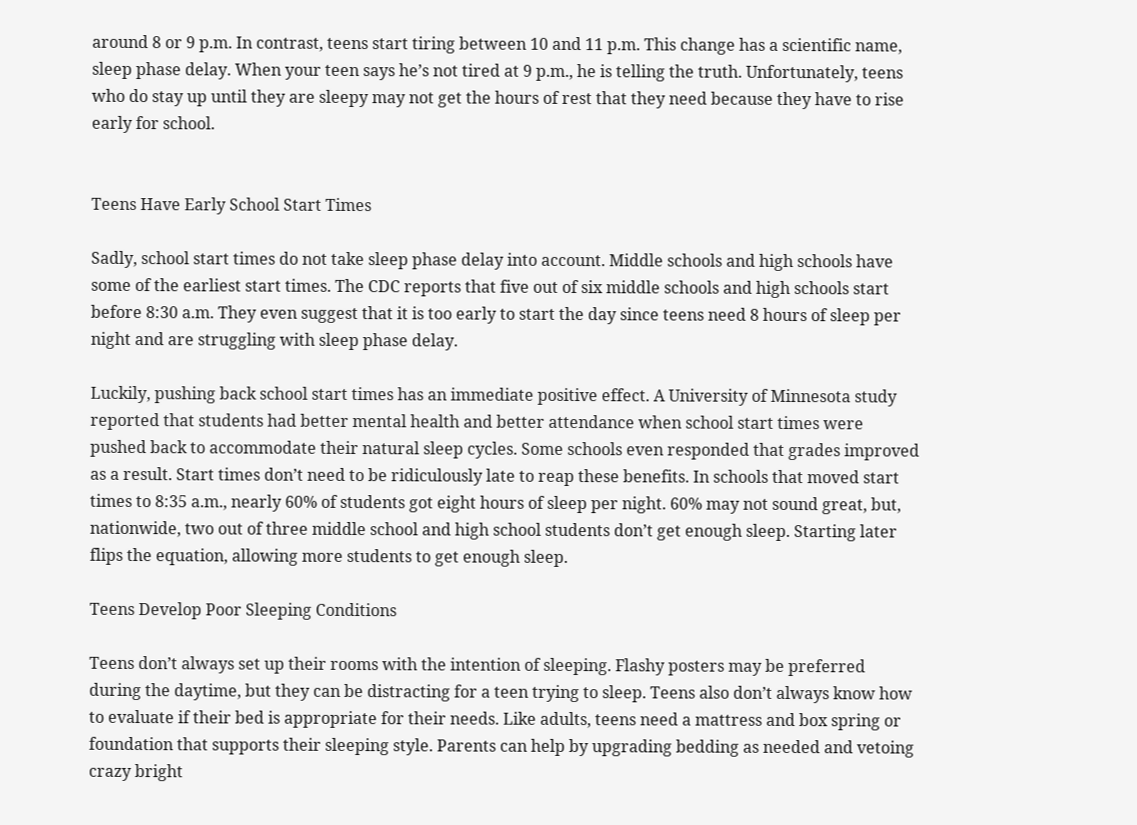around 8 or 9 p.m. In contrast, teens start tiring between 10 and 11 p.m. This change has a scientific name, sleep phase delay. When your teen says he’s not tired at 9 p.m., he is telling the truth. Unfortunately, teens who do stay up until they are sleepy may not get the hours of rest that they need because they have to rise early for school.


Teens Have Early School Start Times

Sadly, school start times do not take sleep phase delay into account. Middle schools and high schools have some of the earliest start times. The CDC reports that five out of six middle schools and high schools start before 8:30 a.m. They even suggest that it is too early to start the day since teens need 8 hours of sleep per night and are struggling with sleep phase delay.

Luckily, pushing back school start times has an immediate positive effect. A University of Minnesota study reported that students had better mental health and better attendance when school start times were pushed back to accommodate their natural sleep cycles. Some schools even responded that grades improved as a result. Start times don’t need to be ridiculously late to reap these benefits. In schools that moved start times to 8:35 a.m., nearly 60% of students got eight hours of sleep per night. 60% may not sound great, but, nationwide, two out of three middle school and high school students don’t get enough sleep. Starting later flips the equation, allowing more students to get enough sleep.

Teens Develop Poor Sleeping Conditions

Teens don’t always set up their rooms with the intention of sleeping. Flashy posters may be preferred during the daytime, but they can be distracting for a teen trying to sleep. Teens also don’t always know how to evaluate if their bed is appropriate for their needs. Like adults, teens need a mattress and box spring or foundation that supports their sleeping style. Parents can help by upgrading bedding as needed and vetoing crazy bright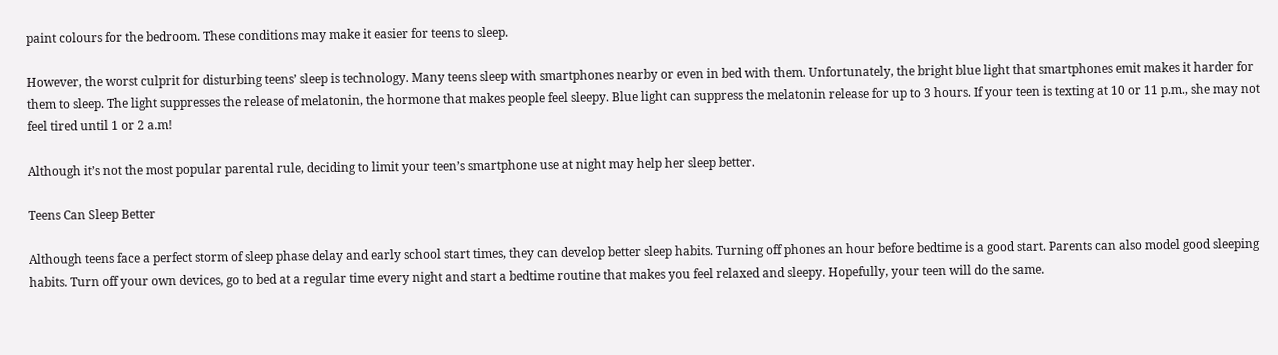paint colours for the bedroom. These conditions may make it easier for teens to sleep.

However, the worst culprit for disturbing teens’ sleep is technology. Many teens sleep with smartphones nearby or even in bed with them. Unfortunately, the bright blue light that smartphones emit makes it harder for them to sleep. The light suppresses the release of melatonin, the hormone that makes people feel sleepy. Blue light can suppress the melatonin release for up to 3 hours. If your teen is texting at 10 or 11 p.m., she may not feel tired until 1 or 2 a.m!

Although it’s not the most popular parental rule, deciding to limit your teen’s smartphone use at night may help her sleep better.

Teens Can Sleep Better

Although teens face a perfect storm of sleep phase delay and early school start times, they can develop better sleep habits. Turning off phones an hour before bedtime is a good start. Parents can also model good sleeping habits. Turn off your own devices, go to bed at a regular time every night and start a bedtime routine that makes you feel relaxed and sleepy. Hopefully, your teen will do the same.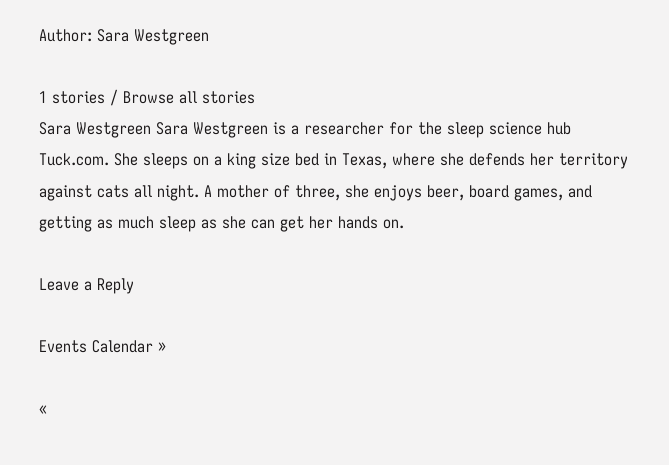Author: Sara Westgreen

1 stories / Browse all stories
Sara Westgreen Sara Westgreen is a researcher for the sleep science hub Tuck.com. She sleeps on a king size bed in Texas, where she defends her territory against cats all night. A mother of three, she enjoys beer, board games, and getting as much sleep as she can get her hands on.

Leave a Reply

Events Calendar »

«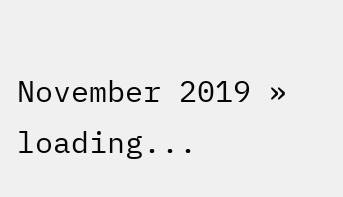November 2019 » loading...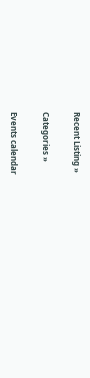Recent Listing »

Categories »

Events calendar